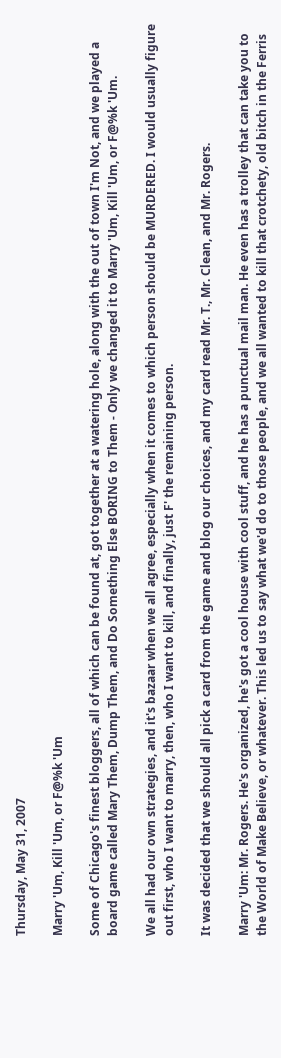Thursday, May 31, 2007

Marry 'Um, Kill 'Um, or F@%k 'Um

Some of Chicago's finest bloggers, all of which can be found at, got together at a watering hole, along with the out of town I'm Not, and we played a board game called Mary Them, Dump Them, and Do Something Else BORING to Them - Only we changed it to Marry 'Um, Kill 'Um, or F@%k 'Um.

We all had our own strategies, and it's bazaar when we all agree, especially when it comes to which person should be MURDERED. I would usually figure out first, who I want to marry, then, who I want to kill, and finally, just F' the remaining person.

It was decided that we should all pick a card from the game and blog our choices, and my card read Mr. T., Mr. Clean, and Mr. Rogers.

Marry 'Um: Mr. Rogers. He's organized, he's got a cool house with cool stuff, and he has a punctual mail man. He even has a trolley that can take you to the World of Make Believe, or whatever. This led us to say what we'd do to those people, and we all wanted to kill that crotchety, old bitch in the Ferris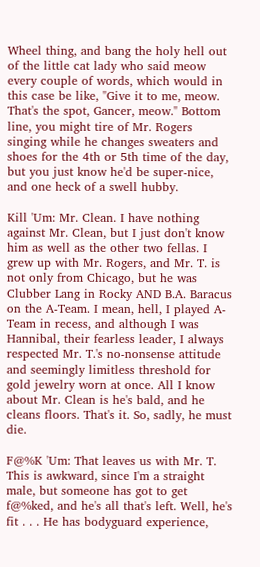Wheel thing, and bang the holy hell out of the little cat lady who said meow every couple of words, which would in this case be like, "Give it to me, meow. That's the spot, Gancer, meow." Bottom line, you might tire of Mr. Rogers singing while he changes sweaters and shoes for the 4th or 5th time of the day, but you just know he'd be super-nice, and one heck of a swell hubby.

Kill 'Um: Mr. Clean. I have nothing against Mr. Clean, but I just don't know him as well as the other two fellas. I grew up with Mr. Rogers, and Mr. T. is not only from Chicago, but he was Clubber Lang in Rocky AND B.A. Baracus on the A-Team. I mean, hell, I played A-Team in recess, and although I was Hannibal, their fearless leader, I always respected Mr. T.'s no-nonsense attitude and seemingly limitless threshold for gold jewelry worn at once. All I know about Mr. Clean is he's bald, and he cleans floors. That's it. So, sadly, he must die.

F@%K 'Um: That leaves us with Mr. T. This is awkward, since I'm a straight male, but someone has got to get f@%ked, and he's all that's left. Well, he's fit . . . He has bodyguard experience,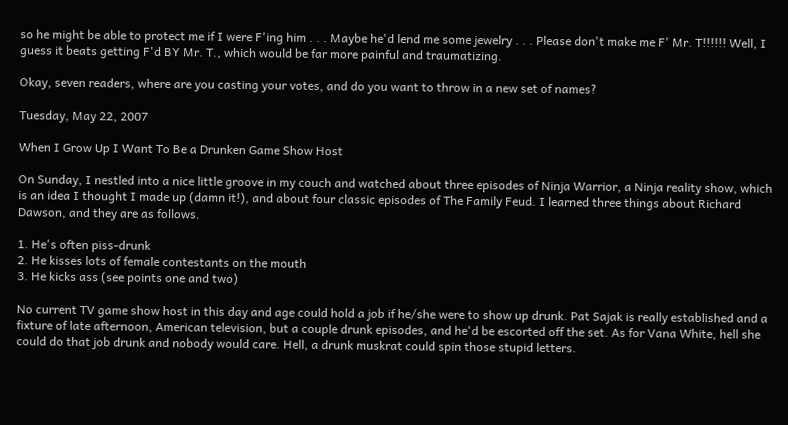so he might be able to protect me if I were F'ing him . . . Maybe he'd lend me some jewelry . . . Please don't make me F' Mr. T!!!!!! Well, I guess it beats getting F'd BY Mr. T., which would be far more painful and traumatizing.

Okay, seven readers, where are you casting your votes, and do you want to throw in a new set of names?

Tuesday, May 22, 2007

When I Grow Up I Want To Be a Drunken Game Show Host

On Sunday, I nestled into a nice little groove in my couch and watched about three episodes of Ninja Warrior, a Ninja reality show, which is an idea I thought I made up (damn it!), and about four classic episodes of The Family Feud. I learned three things about Richard Dawson, and they are as follows.

1. He's often piss-drunk
2. He kisses lots of female contestants on the mouth
3. He kicks ass (see points one and two)

No current TV game show host in this day and age could hold a job if he/she were to show up drunk. Pat Sajak is really established and a fixture of late afternoon, American television, but a couple drunk episodes, and he'd be escorted off the set. As for Vana White, hell she could do that job drunk and nobody would care. Hell, a drunk muskrat could spin those stupid letters.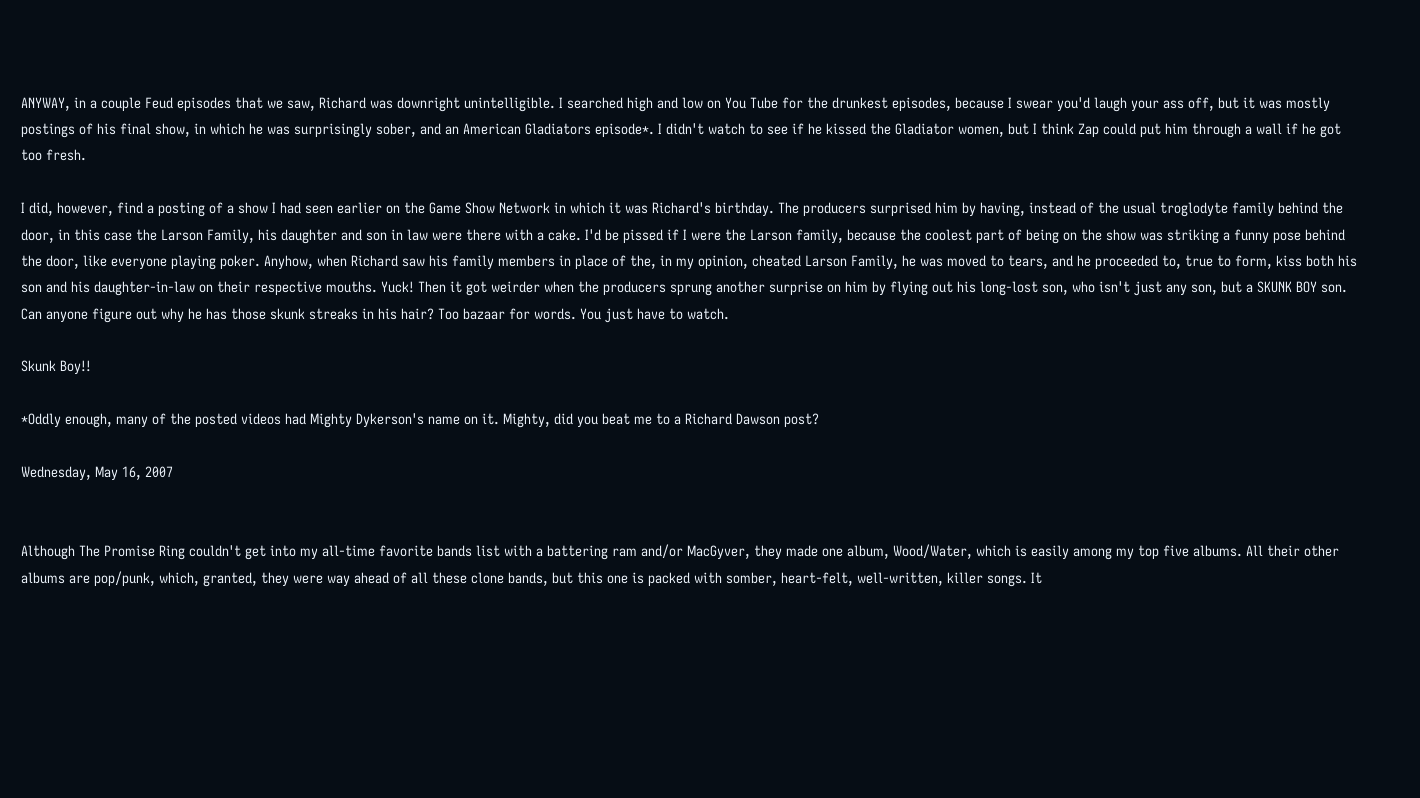ANYWAY, in a couple Feud episodes that we saw, Richard was downright unintelligible. I searched high and low on You Tube for the drunkest episodes, because I swear you'd laugh your ass off, but it was mostly postings of his final show, in which he was surprisingly sober, and an American Gladiators episode*. I didn't watch to see if he kissed the Gladiator women, but I think Zap could put him through a wall if he got too fresh.

I did, however, find a posting of a show I had seen earlier on the Game Show Network in which it was Richard's birthday. The producers surprised him by having, instead of the usual troglodyte family behind the door, in this case the Larson Family, his daughter and son in law were there with a cake. I'd be pissed if I were the Larson family, because the coolest part of being on the show was striking a funny pose behind the door, like everyone playing poker. Anyhow, when Richard saw his family members in place of the, in my opinion, cheated Larson Family, he was moved to tears, and he proceeded to, true to form, kiss both his son and his daughter-in-law on their respective mouths. Yuck! Then it got weirder when the producers sprung another surprise on him by flying out his long-lost son, who isn't just any son, but a SKUNK BOY son. Can anyone figure out why he has those skunk streaks in his hair? Too bazaar for words. You just have to watch.

Skunk Boy!!

*Oddly enough, many of the posted videos had Mighty Dykerson's name on it. Mighty, did you beat me to a Richard Dawson post?

Wednesday, May 16, 2007


Although The Promise Ring couldn't get into my all-time favorite bands list with a battering ram and/or MacGyver, they made one album, Wood/Water, which is easily among my top five albums. All their other albums are pop/punk, which, granted, they were way ahead of all these clone bands, but this one is packed with somber, heart-felt, well-written, killer songs. It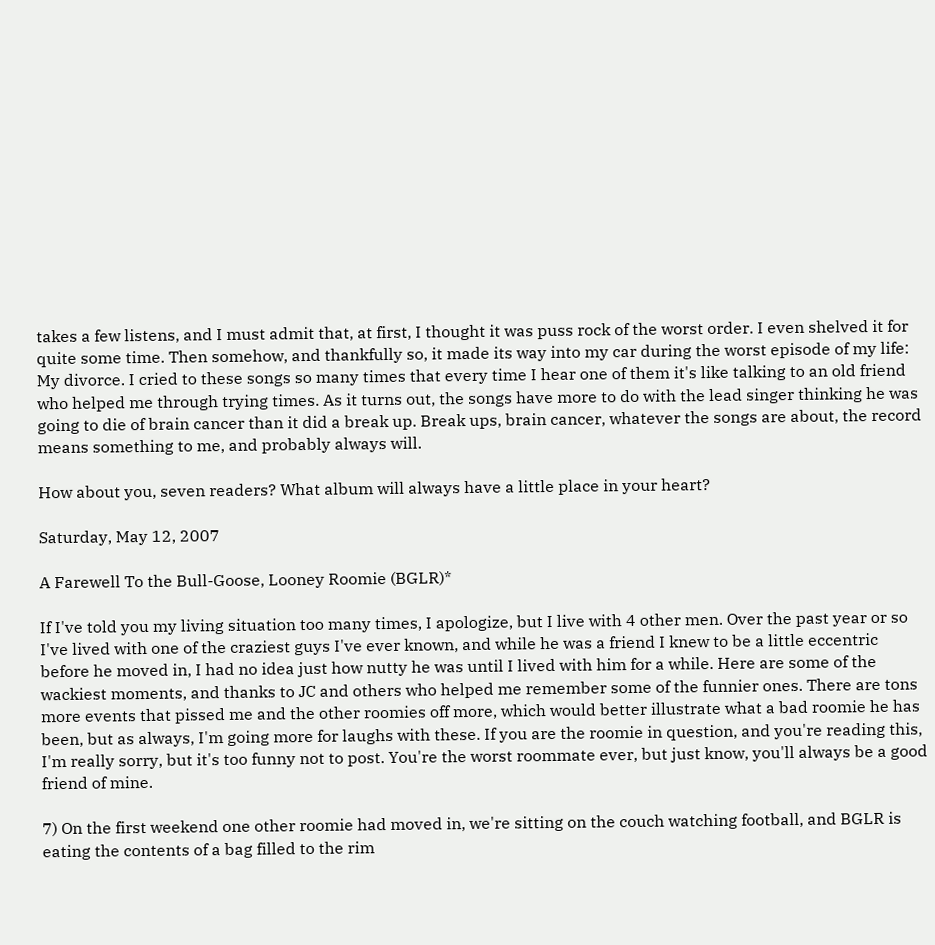takes a few listens, and I must admit that, at first, I thought it was puss rock of the worst order. I even shelved it for quite some time. Then somehow, and thankfully so, it made its way into my car during the worst episode of my life: My divorce. I cried to these songs so many times that every time I hear one of them it's like talking to an old friend who helped me through trying times. As it turns out, the songs have more to do with the lead singer thinking he was going to die of brain cancer than it did a break up. Break ups, brain cancer, whatever the songs are about, the record means something to me, and probably always will.

How about you, seven readers? What album will always have a little place in your heart?

Saturday, May 12, 2007

A Farewell To the Bull-Goose, Looney Roomie (BGLR)*

If I've told you my living situation too many times, I apologize, but I live with 4 other men. Over the past year or so I've lived with one of the craziest guys I've ever known, and while he was a friend I knew to be a little eccentric before he moved in, I had no idea just how nutty he was until I lived with him for a while. Here are some of the wackiest moments, and thanks to JC and others who helped me remember some of the funnier ones. There are tons more events that pissed me and the other roomies off more, which would better illustrate what a bad roomie he has been, but as always, I'm going more for laughs with these. If you are the roomie in question, and you're reading this, I'm really sorry, but it's too funny not to post. You're the worst roommate ever, but just know, you'll always be a good friend of mine.

7) On the first weekend one other roomie had moved in, we're sitting on the couch watching football, and BGLR is eating the contents of a bag filled to the rim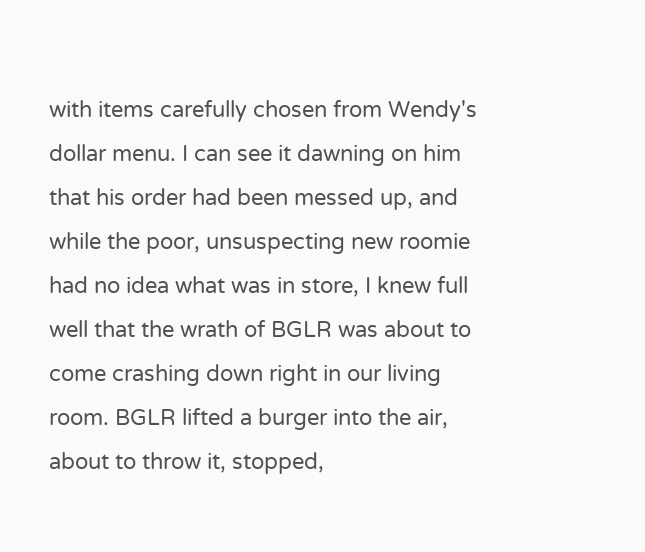with items carefully chosen from Wendy's dollar menu. I can see it dawning on him that his order had been messed up, and while the poor, unsuspecting new roomie had no idea what was in store, I knew full well that the wrath of BGLR was about to come crashing down right in our living room. BGLR lifted a burger into the air, about to throw it, stopped,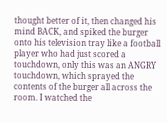thought better of it, then changed his mind BACK, and spiked the burger onto his television tray like a football player who had just scored a touchdown, only this was an ANGRY touchdown, which sprayed the contents of the burger all across the room. I watched the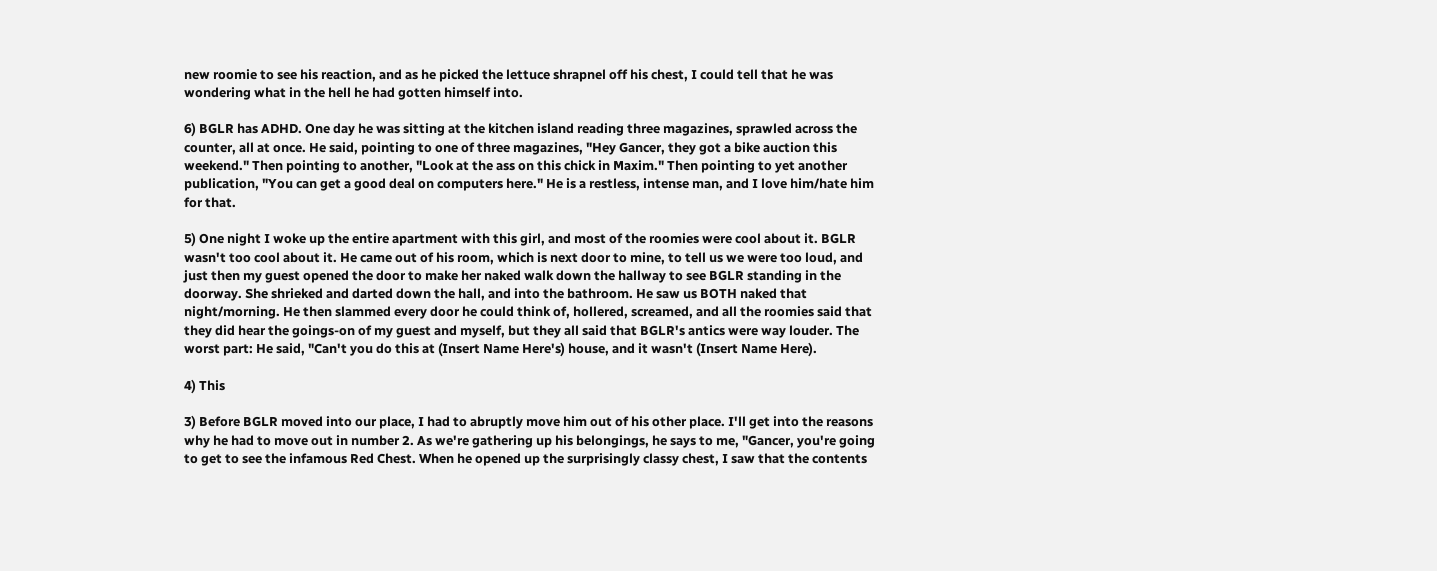new roomie to see his reaction, and as he picked the lettuce shrapnel off his chest, I could tell that he was wondering what in the hell he had gotten himself into.

6) BGLR has ADHD. One day he was sitting at the kitchen island reading three magazines, sprawled across the counter, all at once. He said, pointing to one of three magazines, "Hey Gancer, they got a bike auction this weekend." Then pointing to another, "Look at the ass on this chick in Maxim." Then pointing to yet another publication, "You can get a good deal on computers here." He is a restless, intense man, and I love him/hate him for that.

5) One night I woke up the entire apartment with this girl, and most of the roomies were cool about it. BGLR wasn't too cool about it. He came out of his room, which is next door to mine, to tell us we were too loud, and just then my guest opened the door to make her naked walk down the hallway to see BGLR standing in the doorway. She shrieked and darted down the hall, and into the bathroom. He saw us BOTH naked that night/morning. He then slammed every door he could think of, hollered, screamed, and all the roomies said that they did hear the goings-on of my guest and myself, but they all said that BGLR's antics were way louder. The worst part: He said, "Can't you do this at (Insert Name Here's) house, and it wasn't (Insert Name Here).

4) This

3) Before BGLR moved into our place, I had to abruptly move him out of his other place. I'll get into the reasons why he had to move out in number 2. As we're gathering up his belongings, he says to me, "Gancer, you're going to get to see the infamous Red Chest. When he opened up the surprisingly classy chest, I saw that the contents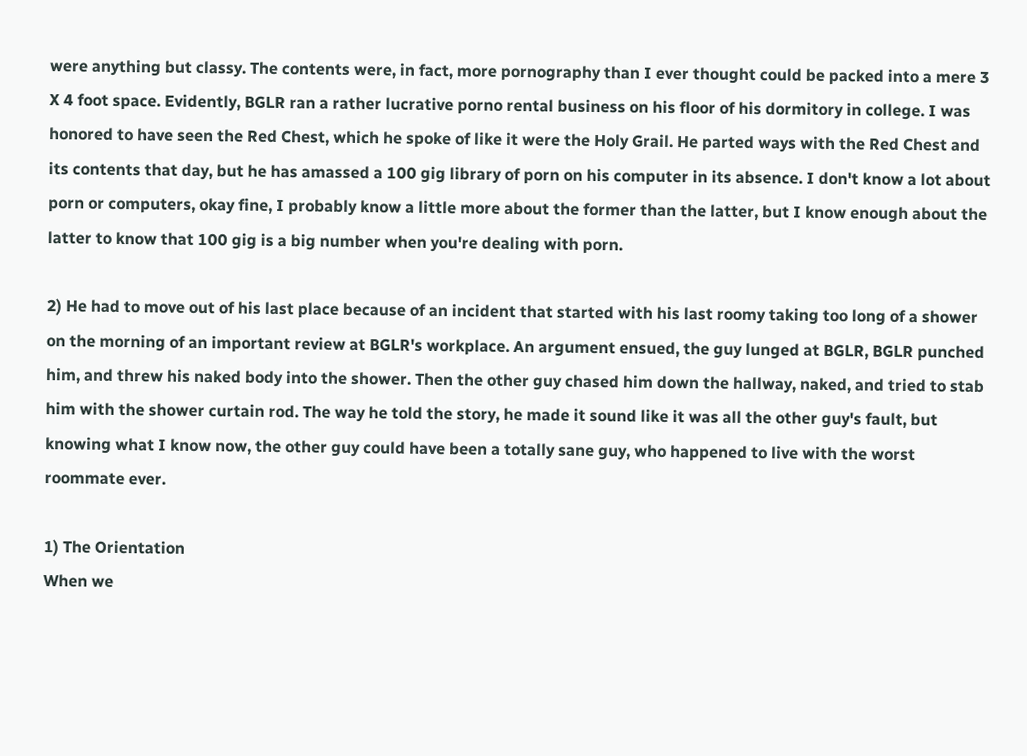were anything but classy. The contents were, in fact, more pornography than I ever thought could be packed into a mere 3 X 4 foot space. Evidently, BGLR ran a rather lucrative porno rental business on his floor of his dormitory in college. I was honored to have seen the Red Chest, which he spoke of like it were the Holy Grail. He parted ways with the Red Chest and its contents that day, but he has amassed a 100 gig library of porn on his computer in its absence. I don't know a lot about porn or computers, okay fine, I probably know a little more about the former than the latter, but I know enough about the latter to know that 100 gig is a big number when you're dealing with porn.

2) He had to move out of his last place because of an incident that started with his last roomy taking too long of a shower on the morning of an important review at BGLR's workplace. An argument ensued, the guy lunged at BGLR, BGLR punched him, and threw his naked body into the shower. Then the other guy chased him down the hallway, naked, and tried to stab him with the shower curtain rod. The way he told the story, he made it sound like it was all the other guy's fault, but knowing what I know now, the other guy could have been a totally sane guy, who happened to live with the worst roommate ever.

1) The Orientation
When we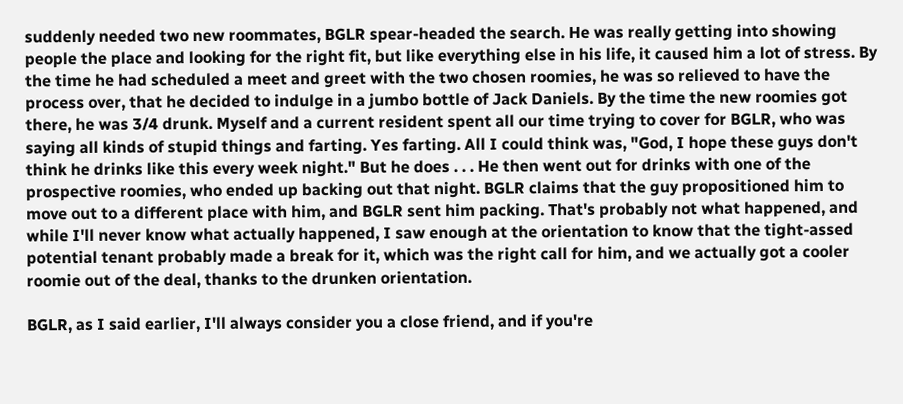suddenly needed two new roommates, BGLR spear-headed the search. He was really getting into showing people the place and looking for the right fit, but like everything else in his life, it caused him a lot of stress. By the time he had scheduled a meet and greet with the two chosen roomies, he was so relieved to have the process over, that he decided to indulge in a jumbo bottle of Jack Daniels. By the time the new roomies got there, he was 3/4 drunk. Myself and a current resident spent all our time trying to cover for BGLR, who was saying all kinds of stupid things and farting. Yes farting. All I could think was, "God, I hope these guys don't think he drinks like this every week night." But he does . . . He then went out for drinks with one of the prospective roomies, who ended up backing out that night. BGLR claims that the guy propositioned him to move out to a different place with him, and BGLR sent him packing. That's probably not what happened, and while I'll never know what actually happened, I saw enough at the orientation to know that the tight-assed potential tenant probably made a break for it, which was the right call for him, and we actually got a cooler roomie out of the deal, thanks to the drunken orientation.

BGLR, as I said earlier, I'll always consider you a close friend, and if you're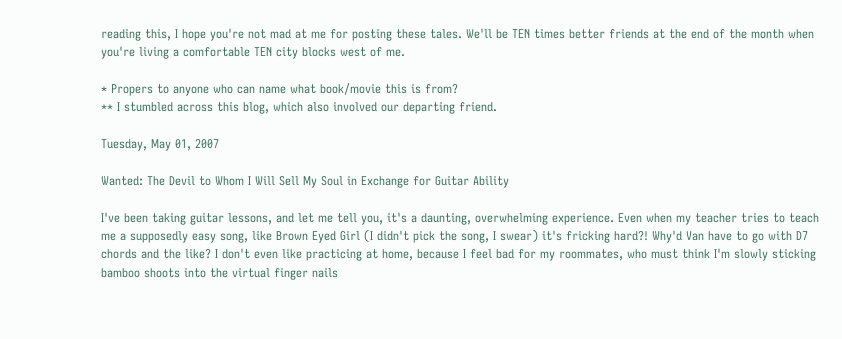reading this, I hope you're not mad at me for posting these tales. We'll be TEN times better friends at the end of the month when you're living a comfortable TEN city blocks west of me.

* Propers to anyone who can name what book/movie this is from?
** I stumbled across this blog, which also involved our departing friend.

Tuesday, May 01, 2007

Wanted: The Devil to Whom I Will Sell My Soul in Exchange for Guitar Ability

I've been taking guitar lessons, and let me tell you, it's a daunting, overwhelming experience. Even when my teacher tries to teach me a supposedly easy song, like Brown Eyed Girl (I didn't pick the song, I swear) it's fricking hard?! Why'd Van have to go with D7 chords and the like? I don't even like practicing at home, because I feel bad for my roommates, who must think I'm slowly sticking bamboo shoots into the virtual finger nails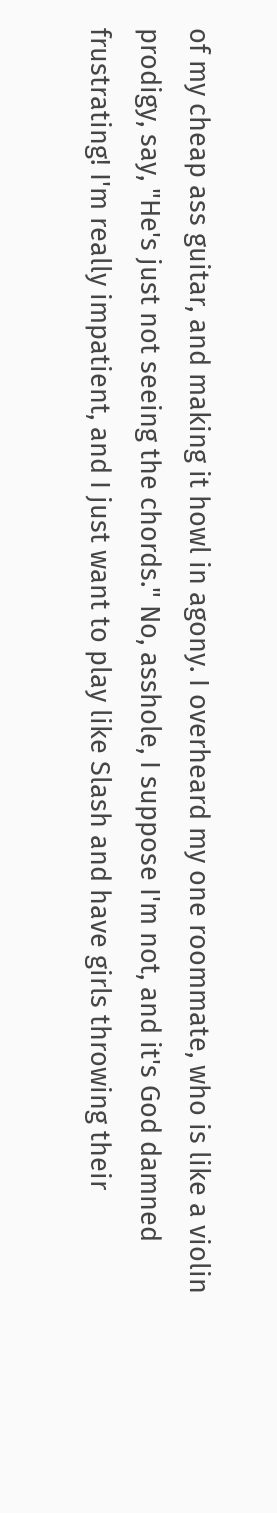of my cheap ass guitar, and making it howl in agony. I overheard my one roommate, who is like a violin prodigy, say, "He's just not seeing the chords." No, asshole, I suppose I'm not, and it's God damned frustrating! I'm really impatient, and I just want to play like Slash and have girls throwing their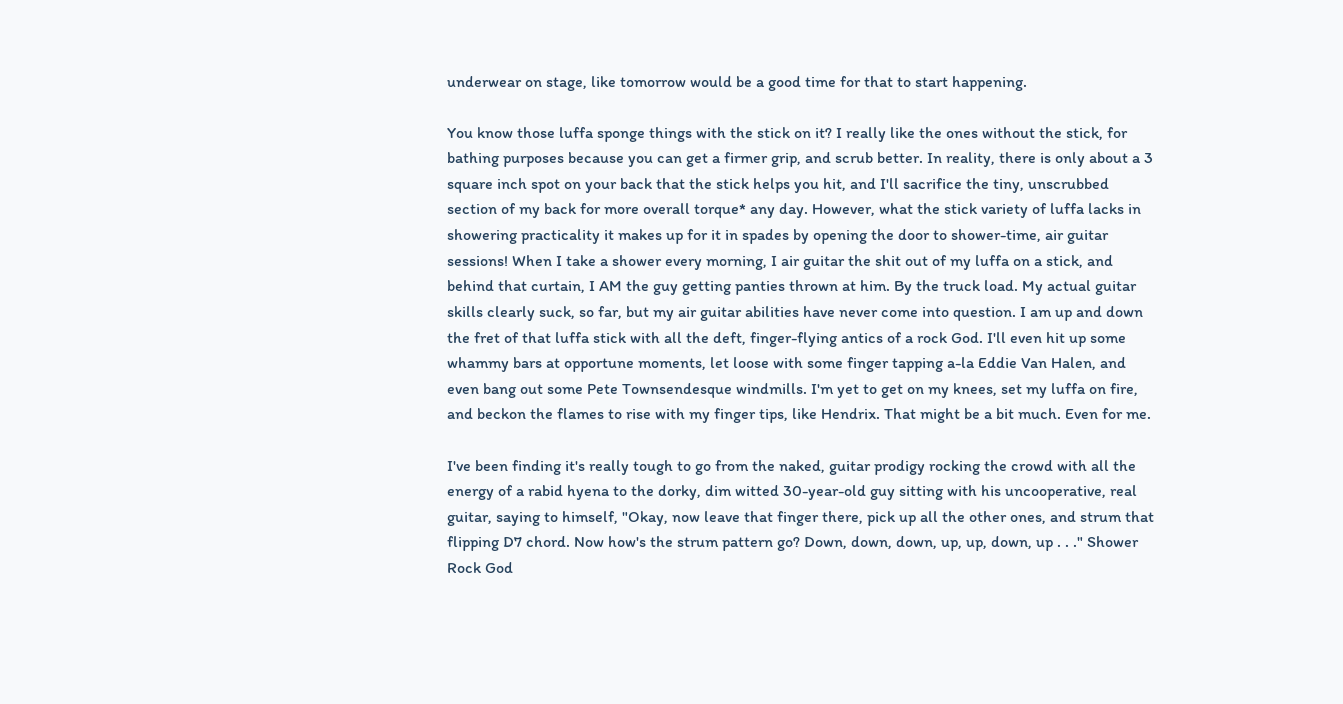underwear on stage, like tomorrow would be a good time for that to start happening.

You know those luffa sponge things with the stick on it? I really like the ones without the stick, for bathing purposes because you can get a firmer grip, and scrub better. In reality, there is only about a 3 square inch spot on your back that the stick helps you hit, and I'll sacrifice the tiny, unscrubbed section of my back for more overall torque* any day. However, what the stick variety of luffa lacks in showering practicality it makes up for it in spades by opening the door to shower-time, air guitar sessions! When I take a shower every morning, I air guitar the shit out of my luffa on a stick, and behind that curtain, I AM the guy getting panties thrown at him. By the truck load. My actual guitar skills clearly suck, so far, but my air guitar abilities have never come into question. I am up and down the fret of that luffa stick with all the deft, finger-flying antics of a rock God. I'll even hit up some whammy bars at opportune moments, let loose with some finger tapping a-la Eddie Van Halen, and even bang out some Pete Townsendesque windmills. I'm yet to get on my knees, set my luffa on fire, and beckon the flames to rise with my finger tips, like Hendrix. That might be a bit much. Even for me.

I've been finding it's really tough to go from the naked, guitar prodigy rocking the crowd with all the energy of a rabid hyena to the dorky, dim witted 30-year-old guy sitting with his uncooperative, real guitar, saying to himself, "Okay, now leave that finger there, pick up all the other ones, and strum that flipping D7 chord. Now how's the strum pattern go? Down, down, down, up, up, down, up . . ." Shower Rock God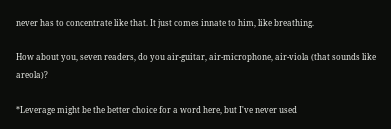never has to concentrate like that. It just comes innate to him, like breathing.

How about you, seven readers, do you air-guitar, air-microphone, air-viola (that sounds like areola)?

*Leverage might be the better choice for a word here, but I've never used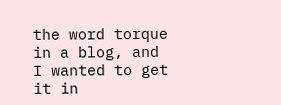the word torque in a blog, and I wanted to get it in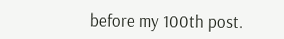before my 100th post.